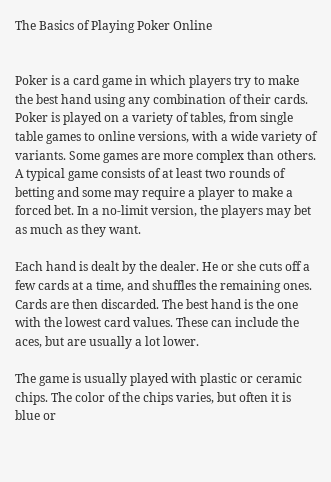The Basics of Playing Poker Online


Poker is a card game in which players try to make the best hand using any combination of their cards. Poker is played on a variety of tables, from single table games to online versions, with a wide variety of variants. Some games are more complex than others. A typical game consists of at least two rounds of betting and some may require a player to make a forced bet. In a no-limit version, the players may bet as much as they want.

Each hand is dealt by the dealer. He or she cuts off a few cards at a time, and shuffles the remaining ones. Cards are then discarded. The best hand is the one with the lowest card values. These can include the aces, but are usually a lot lower.

The game is usually played with plastic or ceramic chips. The color of the chips varies, but often it is blue or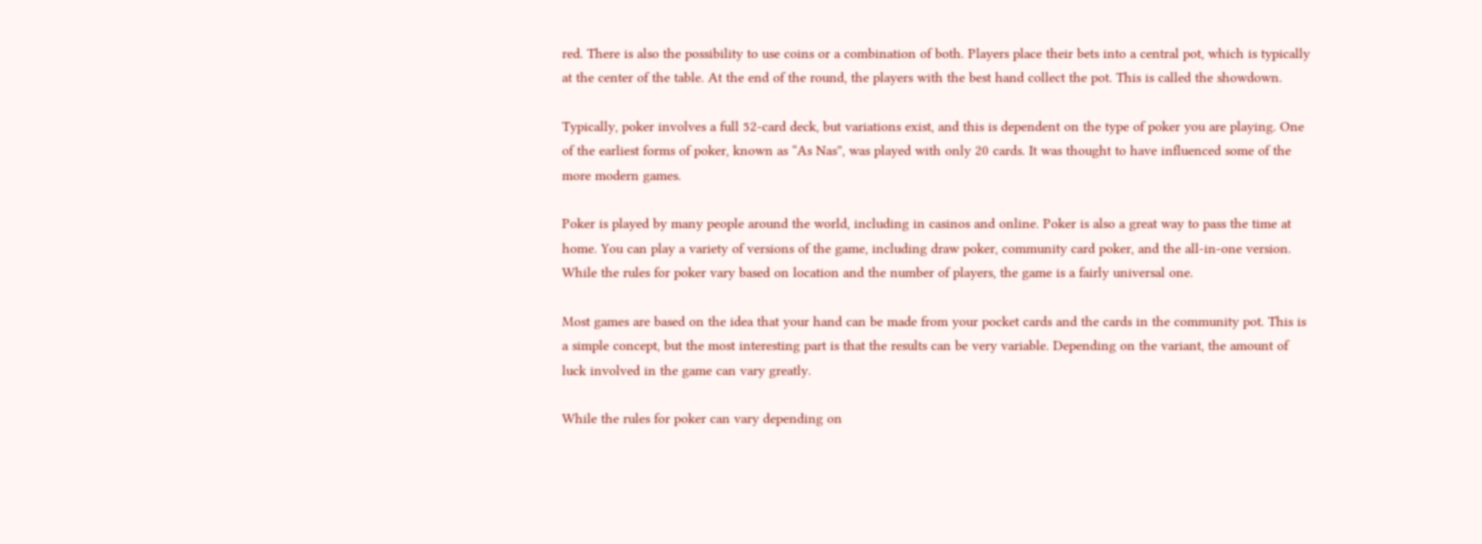red. There is also the possibility to use coins or a combination of both. Players place their bets into a central pot, which is typically at the center of the table. At the end of the round, the players with the best hand collect the pot. This is called the showdown.

Typically, poker involves a full 52-card deck, but variations exist, and this is dependent on the type of poker you are playing. One of the earliest forms of poker, known as “As Nas”, was played with only 20 cards. It was thought to have influenced some of the more modern games.

Poker is played by many people around the world, including in casinos and online. Poker is also a great way to pass the time at home. You can play a variety of versions of the game, including draw poker, community card poker, and the all-in-one version. While the rules for poker vary based on location and the number of players, the game is a fairly universal one.

Most games are based on the idea that your hand can be made from your pocket cards and the cards in the community pot. This is a simple concept, but the most interesting part is that the results can be very variable. Depending on the variant, the amount of luck involved in the game can vary greatly.

While the rules for poker can vary depending on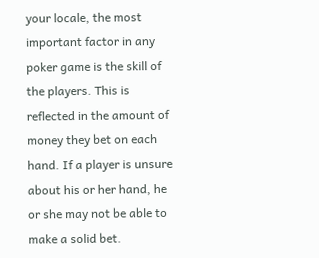your locale, the most important factor in any poker game is the skill of the players. This is reflected in the amount of money they bet on each hand. If a player is unsure about his or her hand, he or she may not be able to make a solid bet.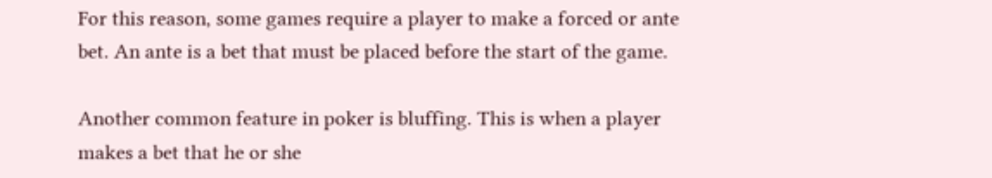For this reason, some games require a player to make a forced or ante bet. An ante is a bet that must be placed before the start of the game.

Another common feature in poker is bluffing. This is when a player makes a bet that he or she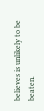believes is unlikely to be beaten.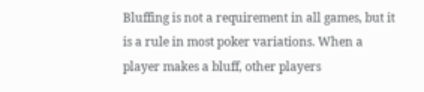Bluffing is not a requirement in all games, but it is a rule in most poker variations. When a player makes a bluff, other players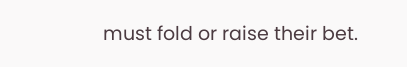must fold or raise their bet.